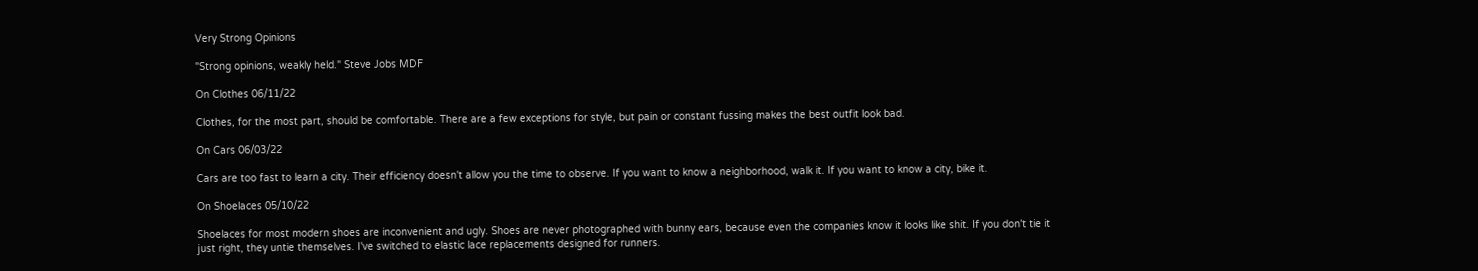Very Strong Opinions

"Strong opinions, weakly held." Steve Jobs MDF

On Clothes 06/11/22

Clothes, for the most part, should be comfortable. There are a few exceptions for style, but pain or constant fussing makes the best outfit look bad.

On Cars 06/03/22

Cars are too fast to learn a city. Their efficiency doesn't allow you the time to observe. If you want to know a neighborhood, walk it. If you want to know a city, bike it.

On Shoelaces 05/10/22

Shoelaces for most modern shoes are inconvenient and ugly. Shoes are never photographed with bunny ears, because even the companies know it looks like shit. If you don't tie it just right, they untie themselves. I've switched to elastic lace replacements designed for runners.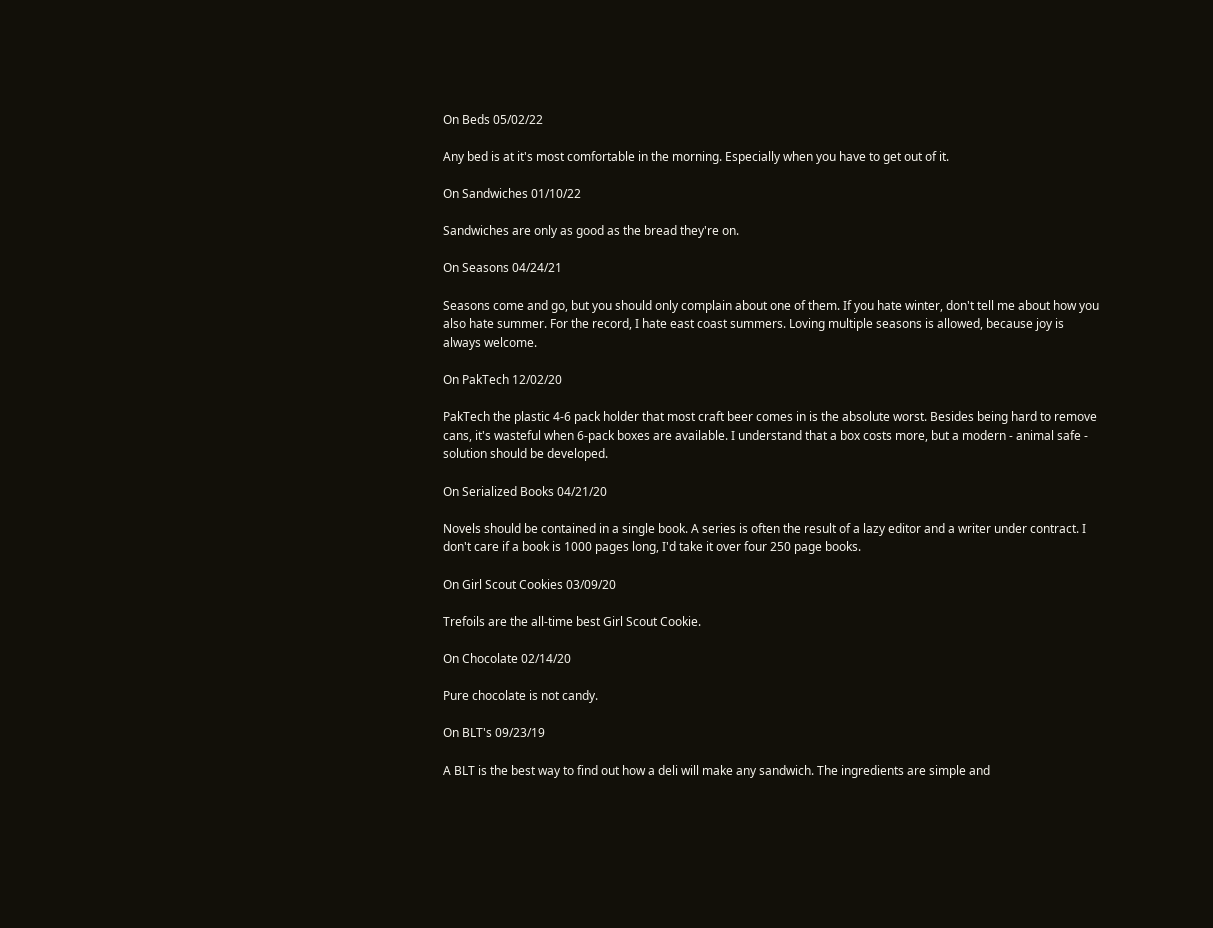On Beds 05/02/22

Any bed is at it's most comfortable in the morning. Especially when you have to get out of it.

On Sandwiches 01/10/22

Sandwiches are only as good as the bread they're on.

On Seasons 04/24/21

Seasons come and go, but you should only complain about one of them. If you hate winter, don't tell me about how you also hate summer. For the record, I hate east coast summers. Loving multiple seasons is allowed, because joy is always welcome.

On PakTech 12/02/20

PakTech the plastic 4-6 pack holder that most craft beer comes in is the absolute worst. Besides being hard to remove cans, it's wasteful when 6-pack boxes are available. I understand that a box costs more, but a modern - animal safe - solution should be developed.

On Serialized Books 04/21/20

Novels should be contained in a single book. A series is often the result of a lazy editor and a writer under contract. I don't care if a book is 1000 pages long, I'd take it over four 250 page books.

On Girl Scout Cookies 03/09/20

Trefoils are the all-time best Girl Scout Cookie.

On Chocolate 02/14/20

Pure chocolate is not candy.

On BLT's 09/23/19

A BLT is the best way to find out how a deli will make any sandwich. The ingredients are simple and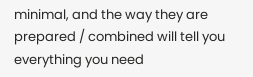minimal, and the way they are prepared / combined will tell you everything you need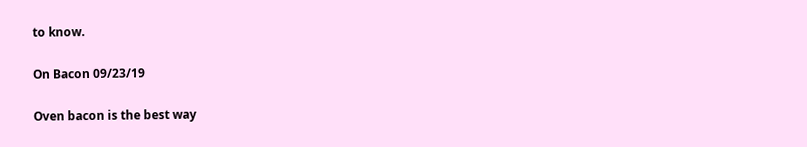to know.

On Bacon 09/23/19

Oven bacon is the best way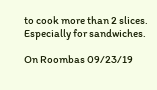to cook more than 2 slices. Especially for sandwiches.

On Roombas 09/23/19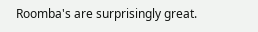Roomba's are surprisingly great.